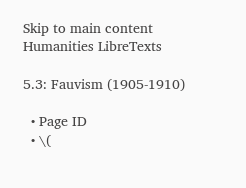Skip to main content
Humanities LibreTexts

5.3: Fauvism (1905-1910)

  • Page ID
  • \(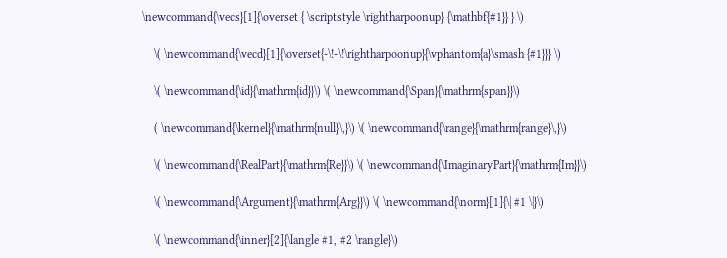\newcommand{\vecs}[1]{\overset { \scriptstyle \rightharpoonup} {\mathbf{#1}} } \)

    \( \newcommand{\vecd}[1]{\overset{-\!-\!\rightharpoonup}{\vphantom{a}\smash {#1}}} \)

    \( \newcommand{\id}{\mathrm{id}}\) \( \newcommand{\Span}{\mathrm{span}}\)

    ( \newcommand{\kernel}{\mathrm{null}\,}\) \( \newcommand{\range}{\mathrm{range}\,}\)

    \( \newcommand{\RealPart}{\mathrm{Re}}\) \( \newcommand{\ImaginaryPart}{\mathrm{Im}}\)

    \( \newcommand{\Argument}{\mathrm{Arg}}\) \( \newcommand{\norm}[1]{\| #1 \|}\)

    \( \newcommand{\inner}[2]{\langle #1, #2 \rangle}\)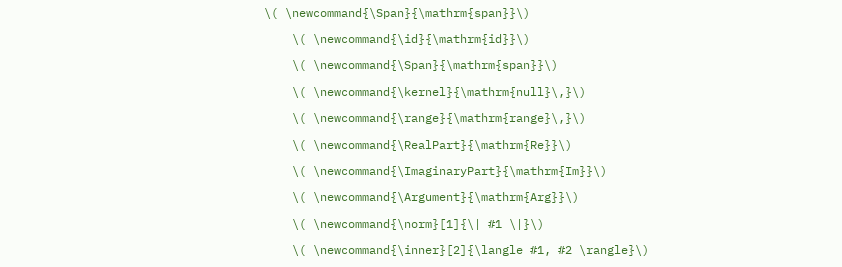\( \newcommand{\Span}{\mathrm{span}}\)

    \( \newcommand{\id}{\mathrm{id}}\)

    \( \newcommand{\Span}{\mathrm{span}}\)

    \( \newcommand{\kernel}{\mathrm{null}\,}\)

    \( \newcommand{\range}{\mathrm{range}\,}\)

    \( \newcommand{\RealPart}{\mathrm{Re}}\)

    \( \newcommand{\ImaginaryPart}{\mathrm{Im}}\)

    \( \newcommand{\Argument}{\mathrm{Arg}}\)

    \( \newcommand{\norm}[1]{\| #1 \|}\)

    \( \newcommand{\inner}[2]{\langle #1, #2 \rangle}\)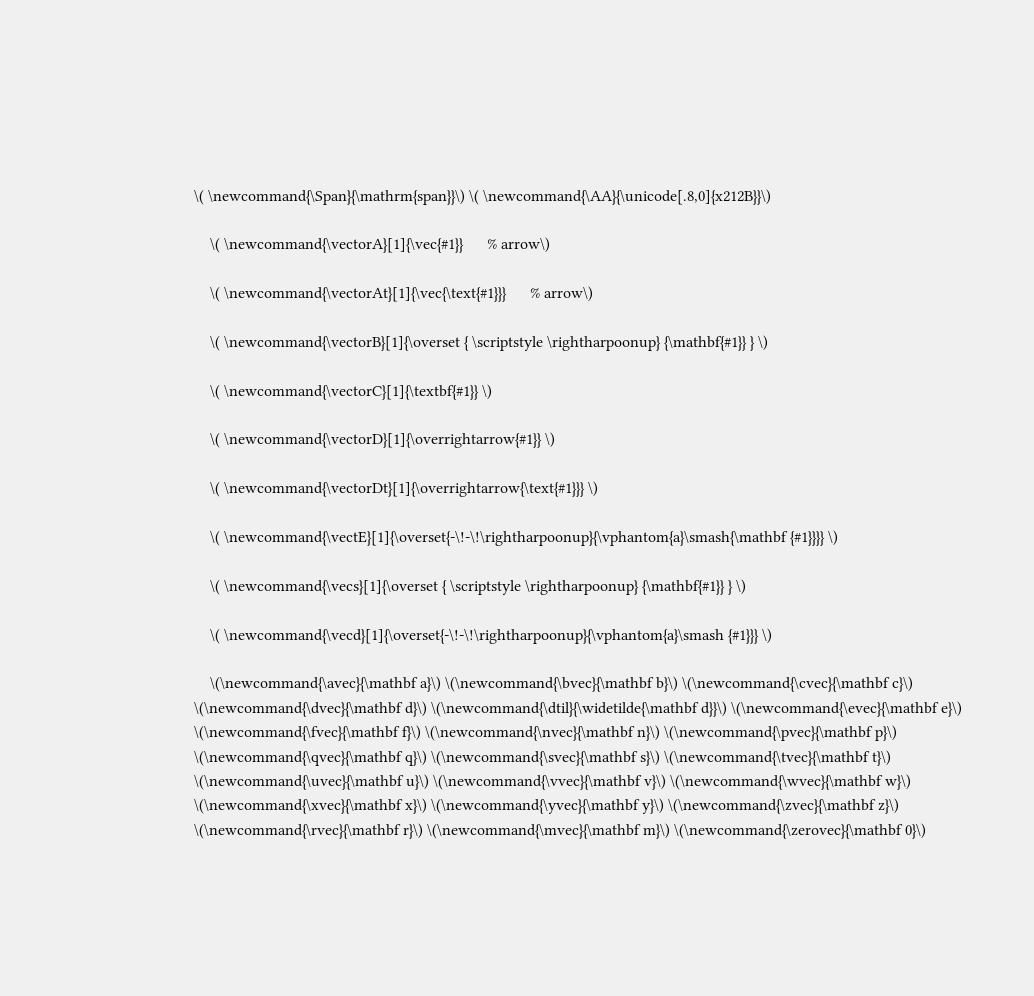\( \newcommand{\Span}{\mathrm{span}}\) \( \newcommand{\AA}{\unicode[.8,0]{x212B}}\)

    \( \newcommand{\vectorA}[1]{\vec{#1}}      % arrow\)

    \( \newcommand{\vectorAt}[1]{\vec{\text{#1}}}      % arrow\)

    \( \newcommand{\vectorB}[1]{\overset { \scriptstyle \rightharpoonup} {\mathbf{#1}} } \)

    \( \newcommand{\vectorC}[1]{\textbf{#1}} \)

    \( \newcommand{\vectorD}[1]{\overrightarrow{#1}} \)

    \( \newcommand{\vectorDt}[1]{\overrightarrow{\text{#1}}} \)

    \( \newcommand{\vectE}[1]{\overset{-\!-\!\rightharpoonup}{\vphantom{a}\smash{\mathbf {#1}}}} \)

    \( \newcommand{\vecs}[1]{\overset { \scriptstyle \rightharpoonup} {\mathbf{#1}} } \)

    \( \newcommand{\vecd}[1]{\overset{-\!-\!\rightharpoonup}{\vphantom{a}\smash {#1}}} \)

    \(\newcommand{\avec}{\mathbf a}\) \(\newcommand{\bvec}{\mathbf b}\) \(\newcommand{\cvec}{\mathbf c}\) \(\newcommand{\dvec}{\mathbf d}\) \(\newcommand{\dtil}{\widetilde{\mathbf d}}\) \(\newcommand{\evec}{\mathbf e}\) \(\newcommand{\fvec}{\mathbf f}\) \(\newcommand{\nvec}{\mathbf n}\) \(\newcommand{\pvec}{\mathbf p}\) \(\newcommand{\qvec}{\mathbf q}\) \(\newcommand{\svec}{\mathbf s}\) \(\newcommand{\tvec}{\mathbf t}\) \(\newcommand{\uvec}{\mathbf u}\) \(\newcommand{\vvec}{\mathbf v}\) \(\newcommand{\wvec}{\mathbf w}\) \(\newcommand{\xvec}{\mathbf x}\) \(\newcommand{\yvec}{\mathbf y}\) \(\newcommand{\zvec}{\mathbf z}\) \(\newcommand{\rvec}{\mathbf r}\) \(\newcommand{\mvec}{\mathbf m}\) \(\newcommand{\zerovec}{\mathbf 0}\)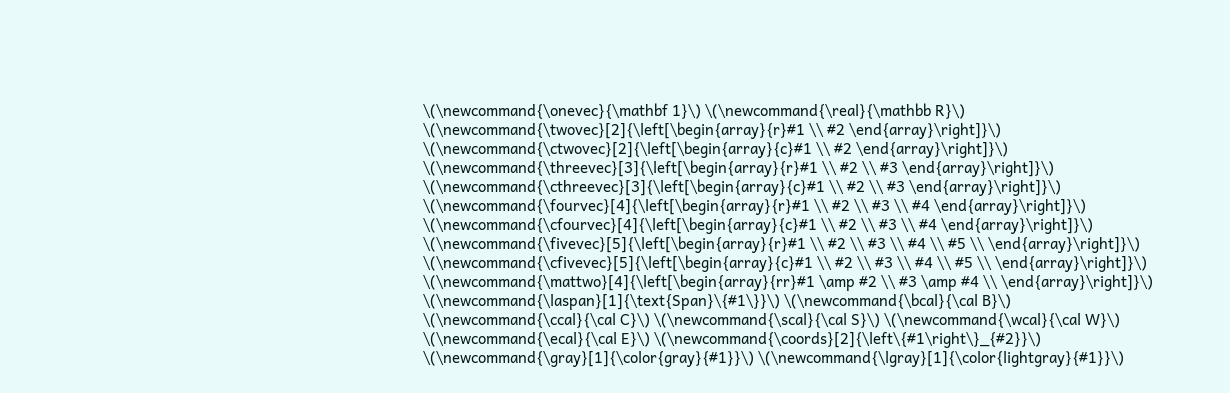\(\newcommand{\onevec}{\mathbf 1}\) \(\newcommand{\real}{\mathbb R}\) \(\newcommand{\twovec}[2]{\left[\begin{array}{r}#1 \\ #2 \end{array}\right]}\) \(\newcommand{\ctwovec}[2]{\left[\begin{array}{c}#1 \\ #2 \end{array}\right]}\) \(\newcommand{\threevec}[3]{\left[\begin{array}{r}#1 \\ #2 \\ #3 \end{array}\right]}\) \(\newcommand{\cthreevec}[3]{\left[\begin{array}{c}#1 \\ #2 \\ #3 \end{array}\right]}\) \(\newcommand{\fourvec}[4]{\left[\begin{array}{r}#1 \\ #2 \\ #3 \\ #4 \end{array}\right]}\) \(\newcommand{\cfourvec}[4]{\left[\begin{array}{c}#1 \\ #2 \\ #3 \\ #4 \end{array}\right]}\) \(\newcommand{\fivevec}[5]{\left[\begin{array}{r}#1 \\ #2 \\ #3 \\ #4 \\ #5 \\ \end{array}\right]}\) \(\newcommand{\cfivevec}[5]{\left[\begin{array}{c}#1 \\ #2 \\ #3 \\ #4 \\ #5 \\ \end{array}\right]}\) \(\newcommand{\mattwo}[4]{\left[\begin{array}{rr}#1 \amp #2 \\ #3 \amp #4 \\ \end{array}\right]}\) \(\newcommand{\laspan}[1]{\text{Span}\{#1\}}\) \(\newcommand{\bcal}{\cal B}\) \(\newcommand{\ccal}{\cal C}\) \(\newcommand{\scal}{\cal S}\) \(\newcommand{\wcal}{\cal W}\) \(\newcommand{\ecal}{\cal E}\) \(\newcommand{\coords}[2]{\left\{#1\right\}_{#2}}\) \(\newcommand{\gray}[1]{\color{gray}{#1}}\) \(\newcommand{\lgray}[1]{\color{lightgray}{#1}}\)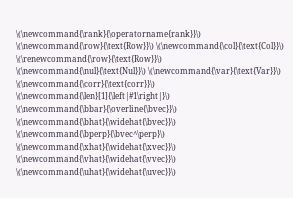\(\newcommand{\rank}{\operatorname{rank}}\) \(\newcommand{\row}{\text{Row}}\) \(\newcommand{\col}{\text{Col}}\) \(\renewcommand{\row}{\text{Row}}\) \(\newcommand{\nul}{\text{Nul}}\) \(\newcommand{\var}{\text{Var}}\) \(\newcommand{\corr}{\text{corr}}\) \(\newcommand{\len}[1]{\left|#1\right|}\) \(\newcommand{\bbar}{\overline{\bvec}}\) \(\newcommand{\bhat}{\widehat{\bvec}}\) \(\newcommand{\bperp}{\bvec^\perp}\) \(\newcommand{\xhat}{\widehat{\xvec}}\) \(\newcommand{\vhat}{\widehat{\vvec}}\) \(\newcommand{\uhat}{\widehat{\uvec}}\)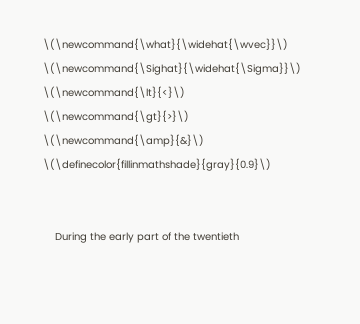\(\newcommand{\what}{\widehat{\wvec}}\) \(\newcommand{\Sighat}{\widehat{\Sigma}}\) \(\newcommand{\lt}{<}\) \(\newcommand{\gt}{>}\) \(\newcommand{\amp}{&}\) \(\definecolor{fillinmathshade}{gray}{0.9}\)


    During the early part of the twentieth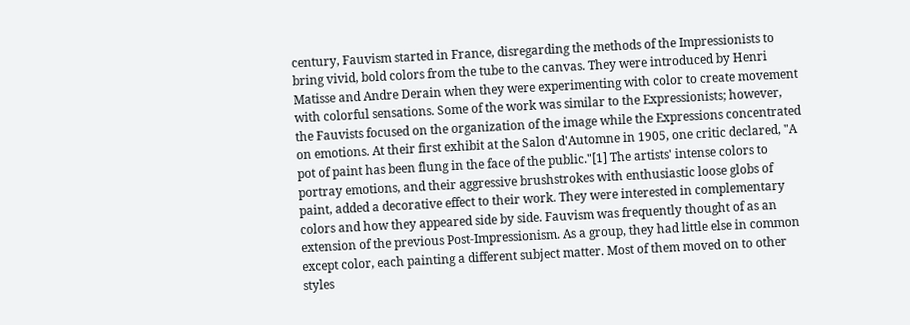century, Fauvism started in France, disregarding the methods of the Impressionists to bring vivid, bold colors from the tube to the canvas. They were introduced by Henri Matisse and Andre Derain when they were experimenting with color to create movement with colorful sensations. Some of the work was similar to the Expressionists; however, the Fauvists focused on the organization of the image while the Expressions concentrated on emotions. At their first exhibit at the Salon d'Automne in 1905, one critic declared, "A pot of paint has been flung in the face of the public."[1] The artists' intense colors to portray emotions, and their aggressive brushstrokes with enthusiastic loose globs of paint, added a decorative effect to their work. They were interested in complementary colors and how they appeared side by side. Fauvism was frequently thought of as an extension of the previous Post-Impressionism. As a group, they had little else in common except color, each painting a different subject matter. Most of them moved on to other styles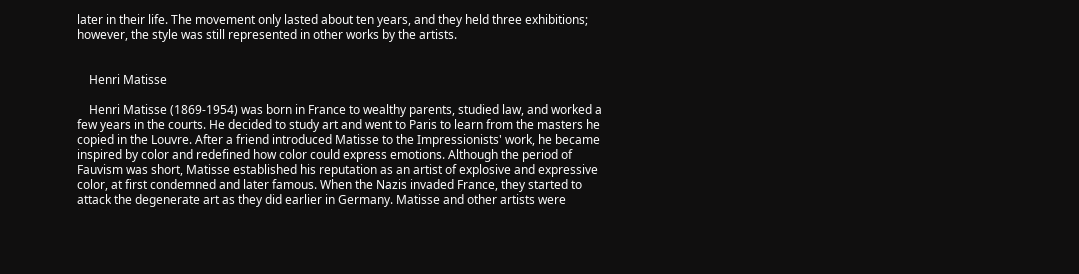later in their life. The movement only lasted about ten years, and they held three exhibitions; however, the style was still represented in other works by the artists.


    Henri Matisse

    Henri Matisse (1869-1954) was born in France to wealthy parents, studied law, and worked a few years in the courts. He decided to study art and went to Paris to learn from the masters he copied in the Louvre. After a friend introduced Matisse to the Impressionists' work, he became inspired by color and redefined how color could express emotions. Although the period of Fauvism was short, Matisse established his reputation as an artist of explosive and expressive color, at first condemned and later famous. When the Nazis invaded France, they started to attack the degenerate art as they did earlier in Germany. Matisse and other artists were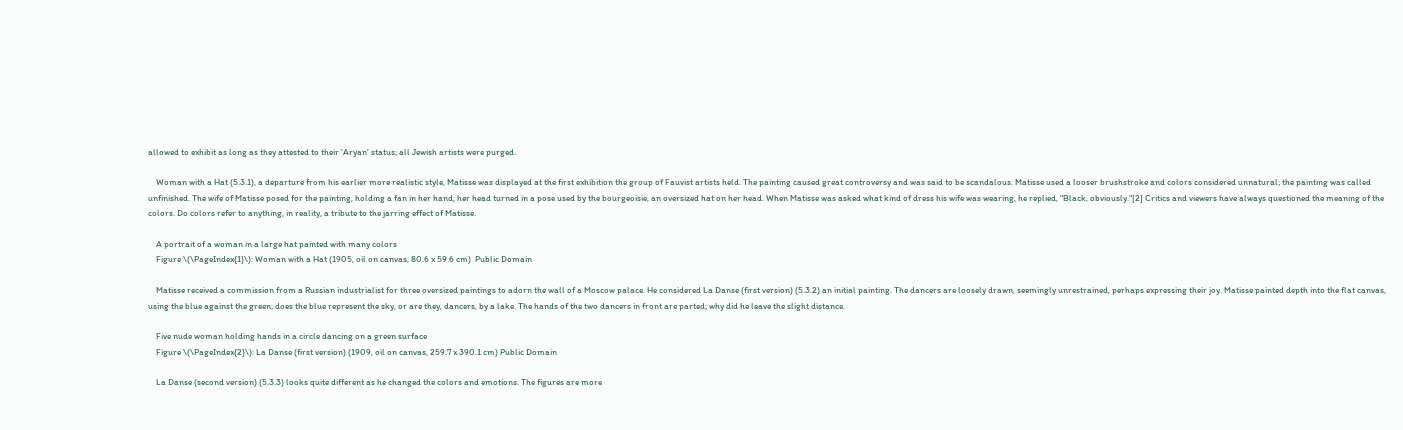allowed to exhibit as long as they attested to their 'Aryan' status; all Jewish artists were purged.

    Woman with a Hat (5.3.1), a departure from his earlier more realistic style, Matisse was displayed at the first exhibition the group of Fauvist artists held. The painting caused great controversy and was said to be scandalous. Matisse used a looser brushstroke and colors considered unnatural; the painting was called unfinished. The wife of Matisse posed for the painting, holding a fan in her hand, her head turned in a pose used by the bourgeoisie, an oversized hat on her head. When Matisse was asked what kind of dress his wife was wearing, he replied, "Black, obviously."[2] Critics and viewers have always questioned the meaning of the colors. Do colors refer to anything, in reality, a tribute to the jarring effect of Matisse.

    A portrait of a woman in a large hat painted with many colors
    Figure \(\PageIndex{1}\): Woman with a Hat (1905, oil on canvas, 80.6 x 59.6 cm)  Public Domain

    Matisse received a commission from a Russian industrialist for three oversized paintings to adorn the wall of a Moscow palace. He considered La Danse (first version) (5.3.2) an initial painting. The dancers are loosely drawn, seemingly unrestrained, perhaps expressing their joy. Matisse painted depth into the flat canvas, using the blue against the green; does the blue represent the sky, or are they, dancers, by a lake. The hands of the two dancers in front are parted; why did he leave the slight distance.

    Five nude woman holding hands in a circle dancing on a green surface
    Figure \(\PageIndex{2}\): La Danse (first version) (1909, oil on canvas, 259.7 x 390.1 cm) Public Domain

    La Danse (second version) (5.3.3) looks quite different as he changed the colors and emotions. The figures are more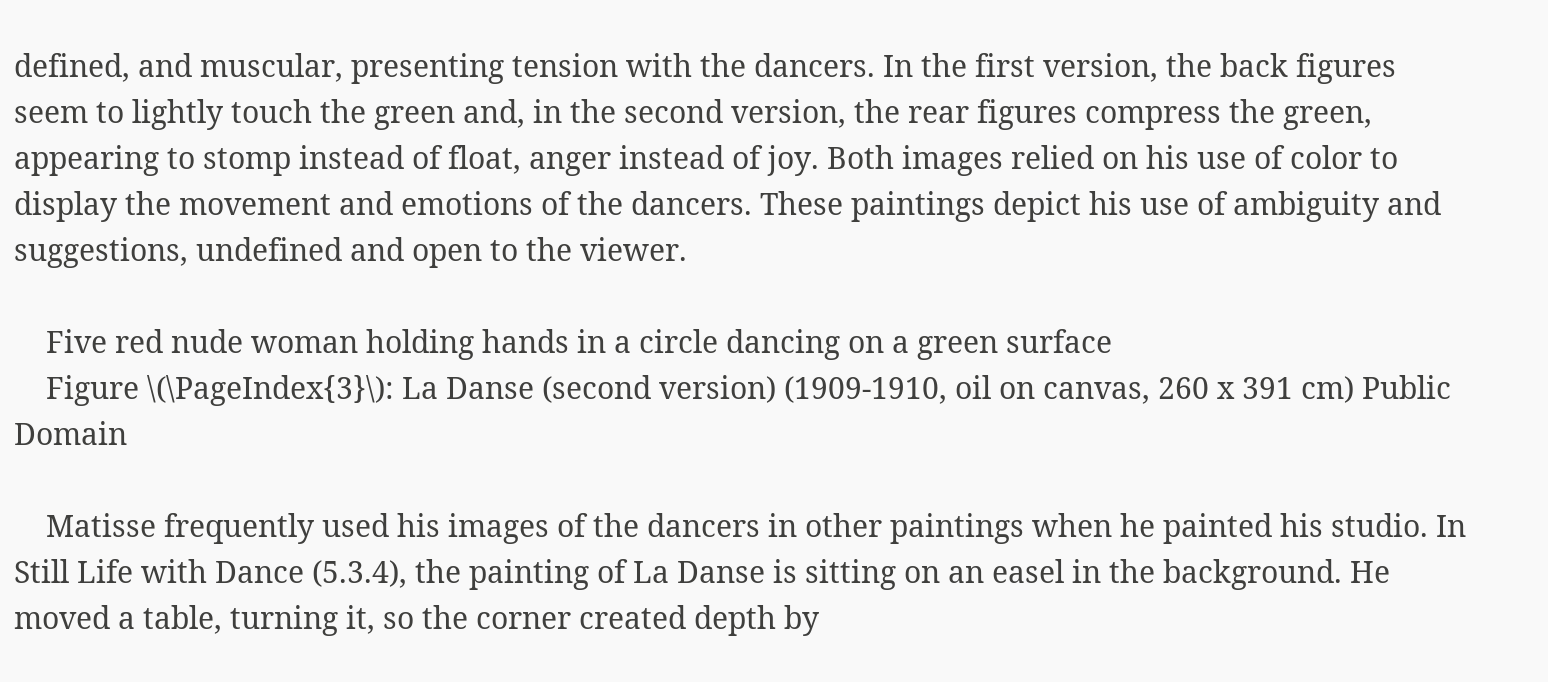defined, and muscular, presenting tension with the dancers. In the first version, the back figures seem to lightly touch the green and, in the second version, the rear figures compress the green, appearing to stomp instead of float, anger instead of joy. Both images relied on his use of color to display the movement and emotions of the dancers. These paintings depict his use of ambiguity and suggestions, undefined and open to the viewer.

    Five red nude woman holding hands in a circle dancing on a green surface
    Figure \(\PageIndex{3}\): La Danse (second version) (1909-1910, oil on canvas, 260 x 391 cm) Public Domain

    Matisse frequently used his images of the dancers in other paintings when he painted his studio. In Still Life with Dance (5.3.4), the painting of La Danse is sitting on an easel in the background. He moved a table, turning it, so the corner created depth by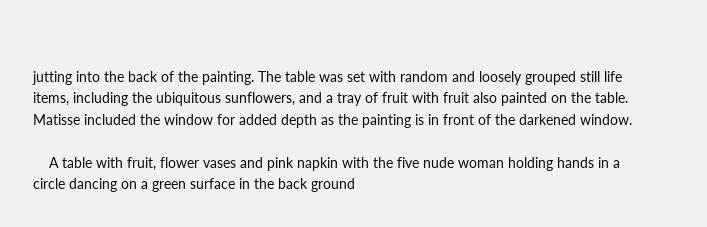jutting into the back of the painting. The table was set with random and loosely grouped still life items, including the ubiquitous sunflowers, and a tray of fruit with fruit also painted on the table. Matisse included the window for added depth as the painting is in front of the darkened window.

    A table with fruit, flower vases and pink napkin with the five nude woman holding hands in a circle dancing on a green surface in the back ground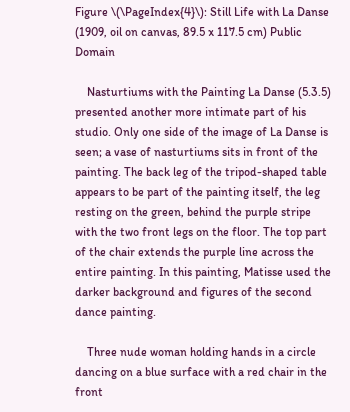Figure \(\PageIndex{4}\): Still Life with La Danse (1909, oil on canvas, 89.5 x 117.5 cm) Public Domain

    Nasturtiums with the Painting La Danse (5.3.5) presented another more intimate part of his studio. Only one side of the image of La Danse is seen; a vase of nasturtiums sits in front of the painting. The back leg of the tripod-shaped table appears to be part of the painting itself, the leg resting on the green, behind the purple stripe with the two front legs on the floor. The top part of the chair extends the purple line across the entire painting. In this painting, Matisse used the darker background and figures of the second dance painting.

    Three nude woman holding hands in a circle dancing on a blue surface with a red chair in the front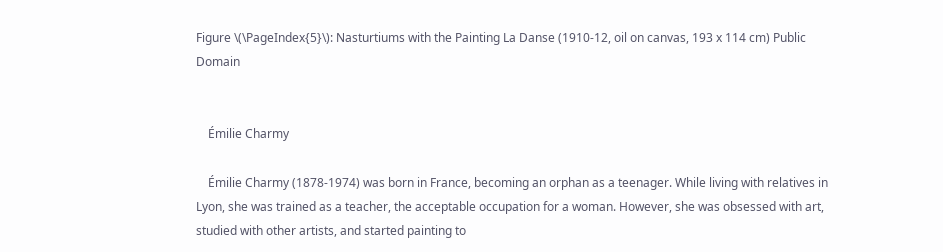Figure \(\PageIndex{5}\): Nasturtiums with the Painting La Danse (1910-12, oil on canvas, 193 x 114 cm) Public Domain


    Émilie Charmy

    Émilie Charmy (1878-1974) was born in France, becoming an orphan as a teenager. While living with relatives in Lyon, she was trained as a teacher, the acceptable occupation for a woman. However, she was obsessed with art, studied with other artists, and started painting to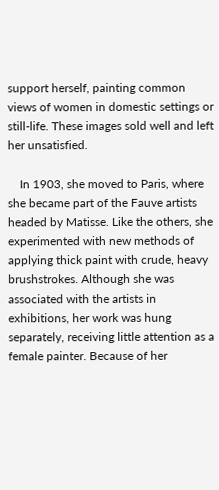support herself, painting common views of women in domestic settings or still-life. These images sold well and left her unsatisfied.

    In 1903, she moved to Paris, where she became part of the Fauve artists headed by Matisse. Like the others, she experimented with new methods of applying thick paint with crude, heavy brushstrokes. Although she was associated with the artists in exhibitions, her work was hung separately, receiving little attention as a female painter. Because of her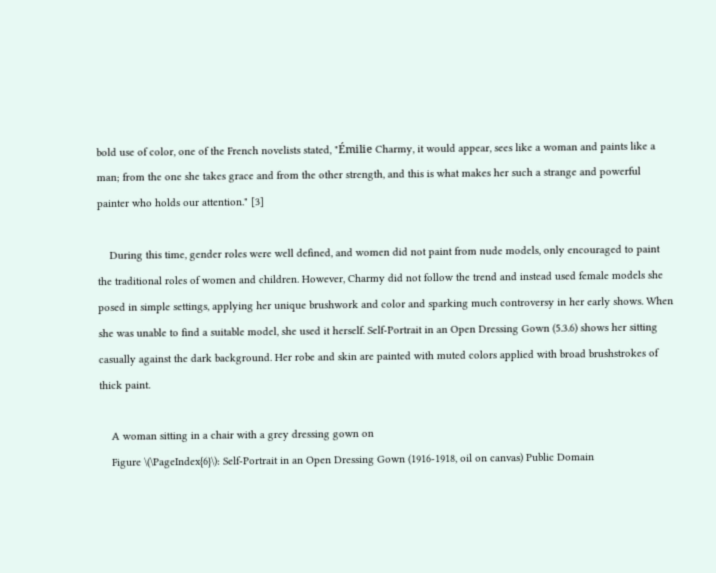bold use of color, one of the French novelists stated, "Émilie Charmy, it would appear, sees like a woman and paints like a man; from the one she takes grace and from the other strength, and this is what makes her such a strange and powerful painter who holds our attention." [3]

    During this time, gender roles were well defined, and women did not paint from nude models, only encouraged to paint the traditional roles of women and children. However, Charmy did not follow the trend and instead used female models she posed in simple settings, applying her unique brushwork and color and sparking much controversy in her early shows. When she was unable to find a suitable model, she used it herself. Self-Portrait in an Open Dressing Gown (5.3.6) shows her sitting casually against the dark background. Her robe and skin are painted with muted colors applied with broad brushstrokes of thick paint.

    A woman sitting in a chair with a grey dressing gown on
    Figure \(\PageIndex{6}\): Self-Portrait in an Open Dressing Gown (1916-1918, oil on canvas) Public Domain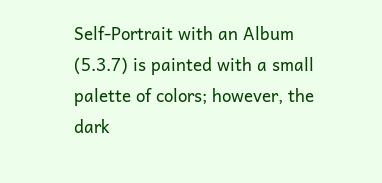Self-Portrait with an Album (5.3.7) is painted with a small palette of colors; however, the dark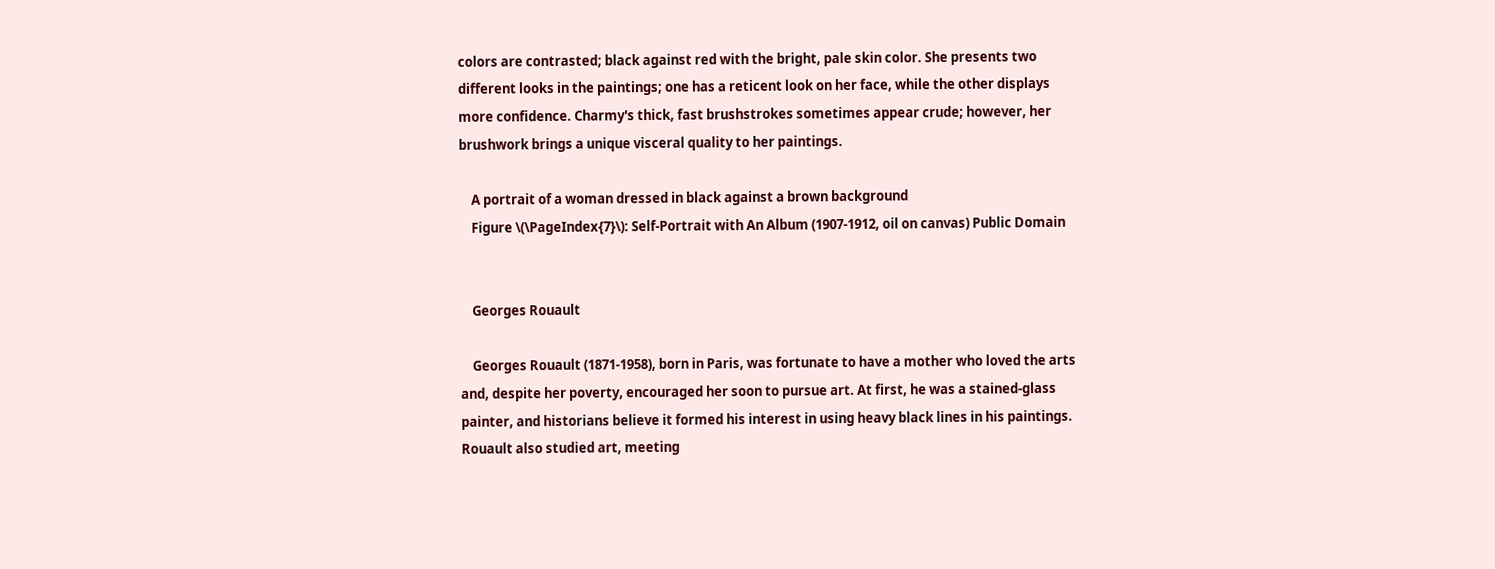colors are contrasted; black against red with the bright, pale skin color. She presents two different looks in the paintings; one has a reticent look on her face, while the other displays more confidence. Charmy's thick, fast brushstrokes sometimes appear crude; however, her brushwork brings a unique visceral quality to her paintings.

    A portrait of a woman dressed in black against a brown background
    Figure \(\PageIndex{7}\): Self-Portrait with An Album (1907-1912, oil on canvas) Public Domain


    Georges Rouault

    Georges Rouault (1871-1958), born in Paris, was fortunate to have a mother who loved the arts and, despite her poverty, encouraged her soon to pursue art. At first, he was a stained-glass painter, and historians believe it formed his interest in using heavy black lines in his paintings. Rouault also studied art, meeting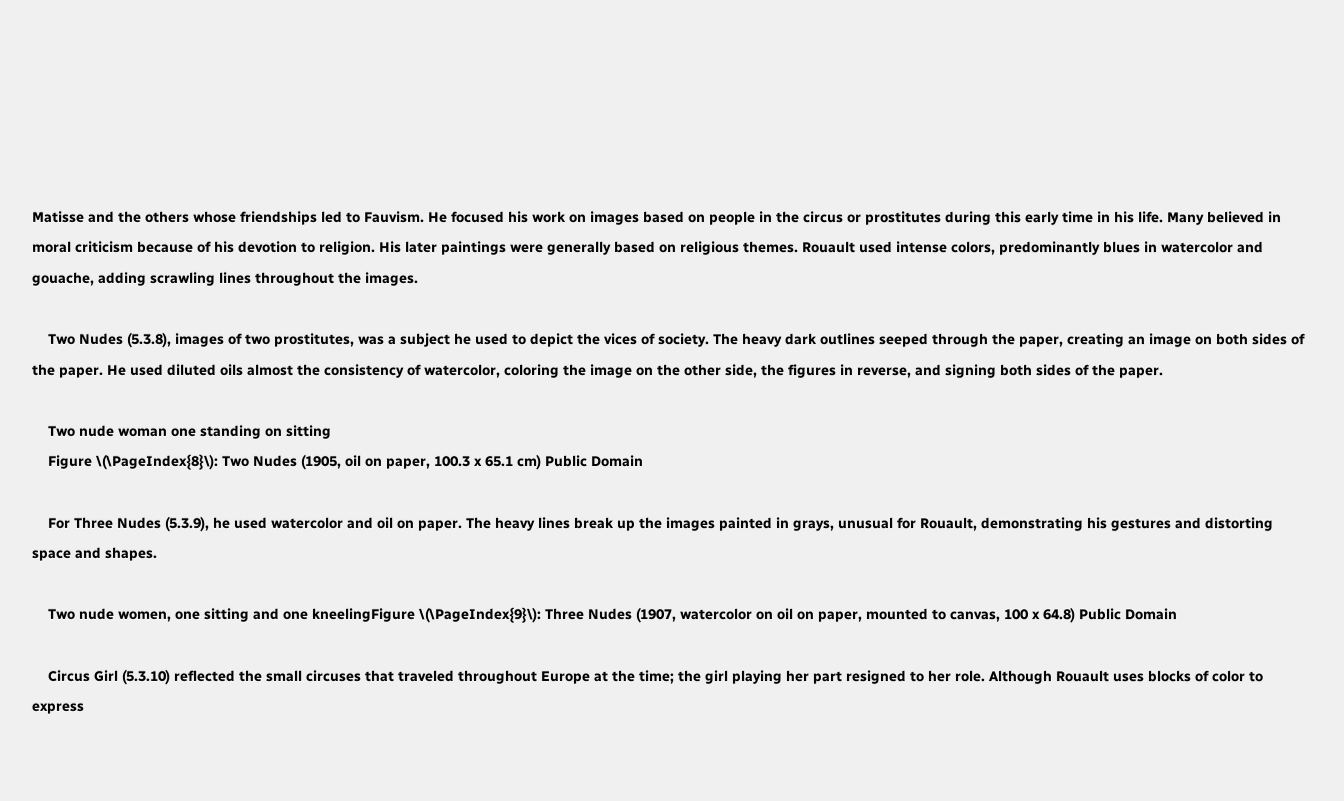Matisse and the others whose friendships led to Fauvism. He focused his work on images based on people in the circus or prostitutes during this early time in his life. Many believed in moral criticism because of his devotion to religion. His later paintings were generally based on religious themes. Rouault used intense colors, predominantly blues in watercolor and gouache, adding scrawling lines throughout the images.

    Two Nudes (5.3.8), images of two prostitutes, was a subject he used to depict the vices of society. The heavy dark outlines seeped through the paper, creating an image on both sides of the paper. He used diluted oils almost the consistency of watercolor, coloring the image on the other side, the figures in reverse, and signing both sides of the paper.

    Two nude woman one standing on sitting
    Figure \(\PageIndex{8}\): Two Nudes (1905, oil on paper, 100.3 x 65.1 cm) Public Domain

    For Three Nudes (5.3.9), he used watercolor and oil on paper. The heavy lines break up the images painted in grays, unusual for Rouault, demonstrating his gestures and distorting space and shapes.

    Two nude women, one sitting and one kneelingFigure \(\PageIndex{9}\): Three Nudes (1907, watercolor on oil on paper, mounted to canvas, 100 x 64.8) Public Domain

    Circus Girl (5.3.10) reflected the small circuses that traveled throughout Europe at the time; the girl playing her part resigned to her role. Although Rouault uses blocks of color to express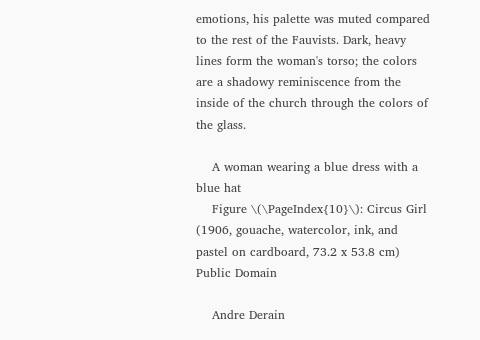emotions, his palette was muted compared to the rest of the Fauvists. Dark, heavy lines form the woman's torso; the colors are a shadowy reminiscence from the inside of the church through the colors of the glass.

    A woman wearing a blue dress with a blue hat
    Figure \(\PageIndex{10}\): Circus Girl (1906, gouache, watercolor, ink, and pastel on cardboard, 73.2 x 53.8 cm) Public Domain

    Andre Derain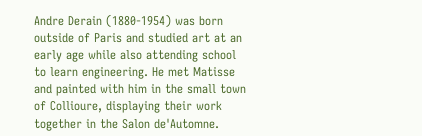Andre Derain (1880-1954) was born outside of Paris and studied art at an early age while also attending school to learn engineering. He met Matisse and painted with him in the small town of Collioure, displaying their work together in the Salon de'Automne.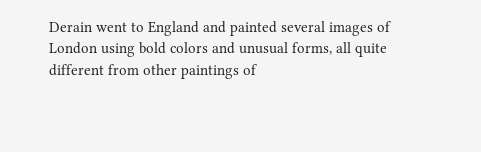Derain went to England and painted several images of London using bold colors and unusual forms, all quite different from other paintings of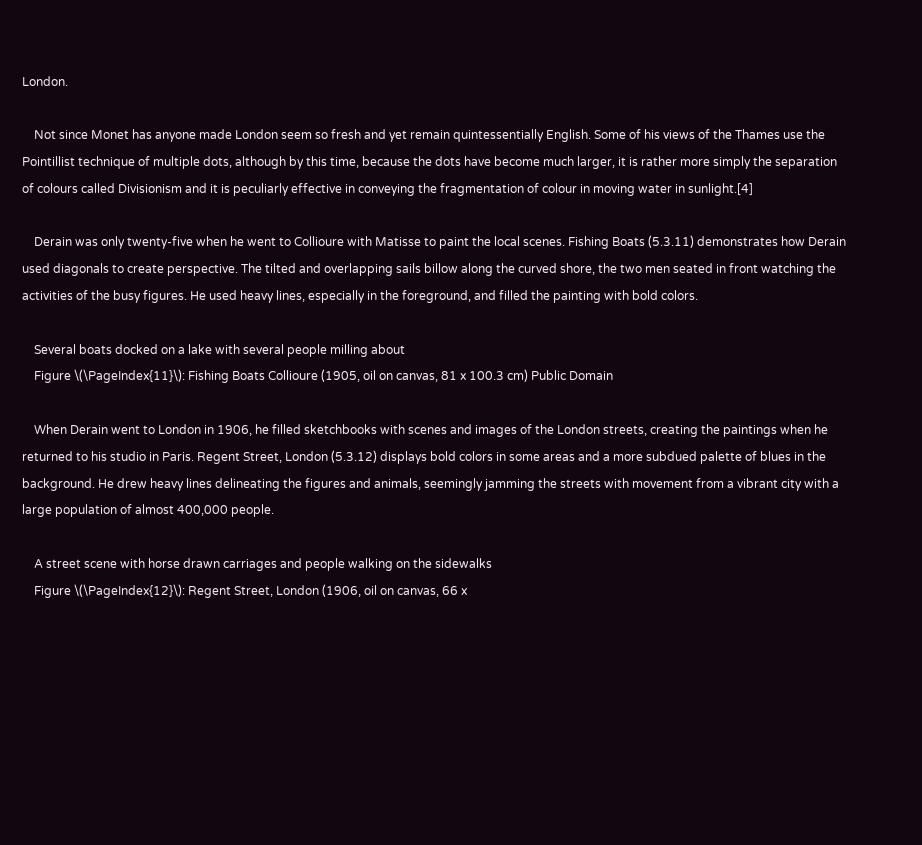London.

    Not since Monet has anyone made London seem so fresh and yet remain quintessentially English. Some of his views of the Thames use the Pointillist technique of multiple dots, although by this time, because the dots have become much larger, it is rather more simply the separation of colours called Divisionism and it is peculiarly effective in conveying the fragmentation of colour in moving water in sunlight.[4]

    Derain was only twenty-five when he went to Collioure with Matisse to paint the local scenes. Fishing Boats (5.3.11) demonstrates how Derain used diagonals to create perspective. The tilted and overlapping sails billow along the curved shore, the two men seated in front watching the activities of the busy figures. He used heavy lines, especially in the foreground, and filled the painting with bold colors.

    Several boats docked on a lake with several people milling about
    Figure \(\PageIndex{11}\): Fishing Boats Collioure (1905, oil on canvas, 81 x 100.3 cm) Public Domain

    When Derain went to London in 1906, he filled sketchbooks with scenes and images of the London streets, creating the paintings when he returned to his studio in Paris. Regent Street, London (5.3.12) displays bold colors in some areas and a more subdued palette of blues in the background. He drew heavy lines delineating the figures and animals, seemingly jamming the streets with movement from a vibrant city with a large population of almost 400,000 people.

    A street scene with horse drawn carriages and people walking on the sidewalks
    Figure \(\PageIndex{12}\): Regent Street, London (1906, oil on canvas, 66 x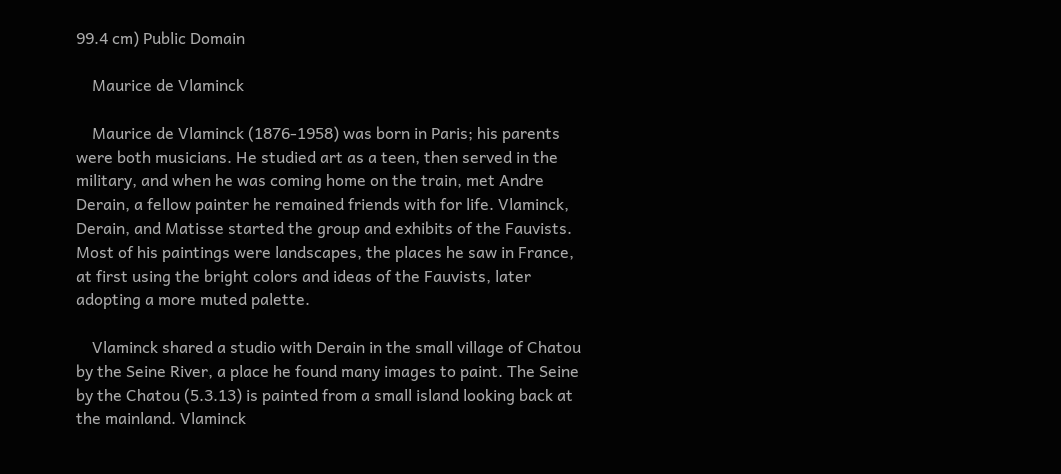99.4 cm) Public Domain

    Maurice de Vlaminck

    Maurice de Vlaminck (1876-1958) was born in Paris; his parents were both musicians. He studied art as a teen, then served in the military, and when he was coming home on the train, met Andre Derain, a fellow painter he remained friends with for life. Vlaminck, Derain, and Matisse started the group and exhibits of the Fauvists. Most of his paintings were landscapes, the places he saw in France, at first using the bright colors and ideas of the Fauvists, later adopting a more muted palette.

    Vlaminck shared a studio with Derain in the small village of Chatou by the Seine River, a place he found many images to paint. The Seine by the Chatou (5.3.13) is painted from a small island looking back at the mainland. Vlaminck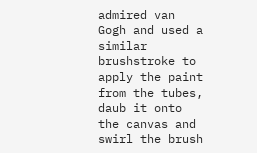admired van Gogh and used a similar brushstroke to apply the paint from the tubes, daub it onto the canvas and swirl the brush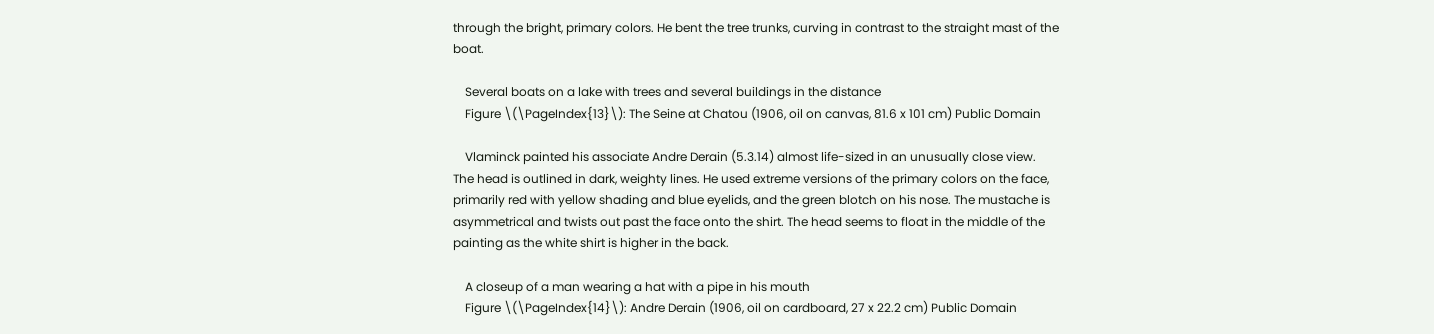through the bright, primary colors. He bent the tree trunks, curving in contrast to the straight mast of the boat.

    Several boats on a lake with trees and several buildings in the distance
    Figure \(\PageIndex{13}\): The Seine at Chatou (1906, oil on canvas, 81.6 x 101 cm) Public Domain

    Vlaminck painted his associate Andre Derain (5.3.14) almost life-sized in an unusually close view. The head is outlined in dark, weighty lines. He used extreme versions of the primary colors on the face, primarily red with yellow shading and blue eyelids, and the green blotch on his nose. The mustache is asymmetrical and twists out past the face onto the shirt. The head seems to float in the middle of the painting as the white shirt is higher in the back.

    A closeup of a man wearing a hat with a pipe in his mouth
    Figure \(\PageIndex{14}\): Andre Derain (1906, oil on cardboard, 27 x 22.2 cm) Public Domain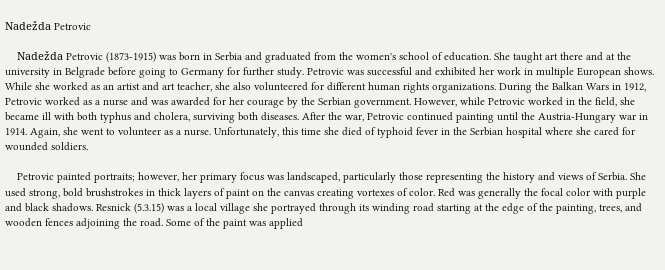Nadežda Petrovic

    Nadežda Petrovic (1873-1915) was born in Serbia and graduated from the women's school of education. She taught art there and at the university in Belgrade before going to Germany for further study. Petrovic was successful and exhibited her work in multiple European shows. While she worked as an artist and art teacher, she also volunteered for different human rights organizations. During the Balkan Wars in 1912, Petrovic worked as a nurse and was awarded for her courage by the Serbian government. However, while Petrovic worked in the field, she became ill with both typhus and cholera, surviving both diseases. After the war, Petrovic continued painting until the Austria-Hungary war in 1914. Again, she went to volunteer as a nurse. Unfortunately, this time she died of typhoid fever in the Serbian hospital where she cared for wounded soldiers.

    Petrovic painted portraits; however, her primary focus was landscaped, particularly those representing the history and views of Serbia. She used strong, bold brushstrokes in thick layers of paint on the canvas creating vortexes of color. Red was generally the focal color with purple and black shadows. Resnick (5.3.15) was a local village she portrayed through its winding road starting at the edge of the painting, trees, and wooden fences adjoining the road. Some of the paint was applied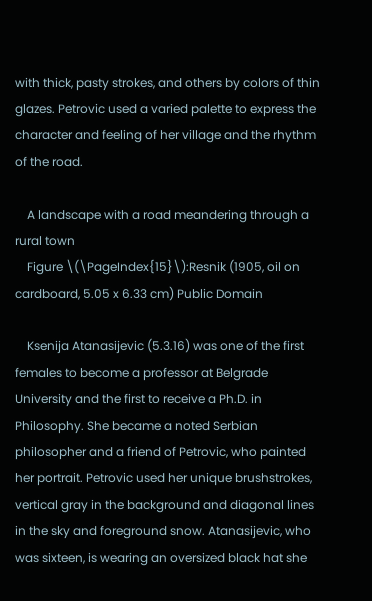with thick, pasty strokes, and others by colors of thin glazes. Petrovic used a varied palette to express the character and feeling of her village and the rhythm of the road.

    A landscape with a road meandering through a rural town
    Figure \(\PageIndex{15}\):Resnik (1905, oil on cardboard, 5.05 x 6.33 cm) Public Domain

    Ksenija Atanasijevic (5.3.16) was one of the first females to become a professor at Belgrade University and the first to receive a Ph.D. in Philosophy. She became a noted Serbian philosopher and a friend of Petrovic, who painted her portrait. Petrovic used her unique brushstrokes, vertical gray in the background and diagonal lines in the sky and foreground snow. Atanasijevic, who was sixteen, is wearing an oversized black hat she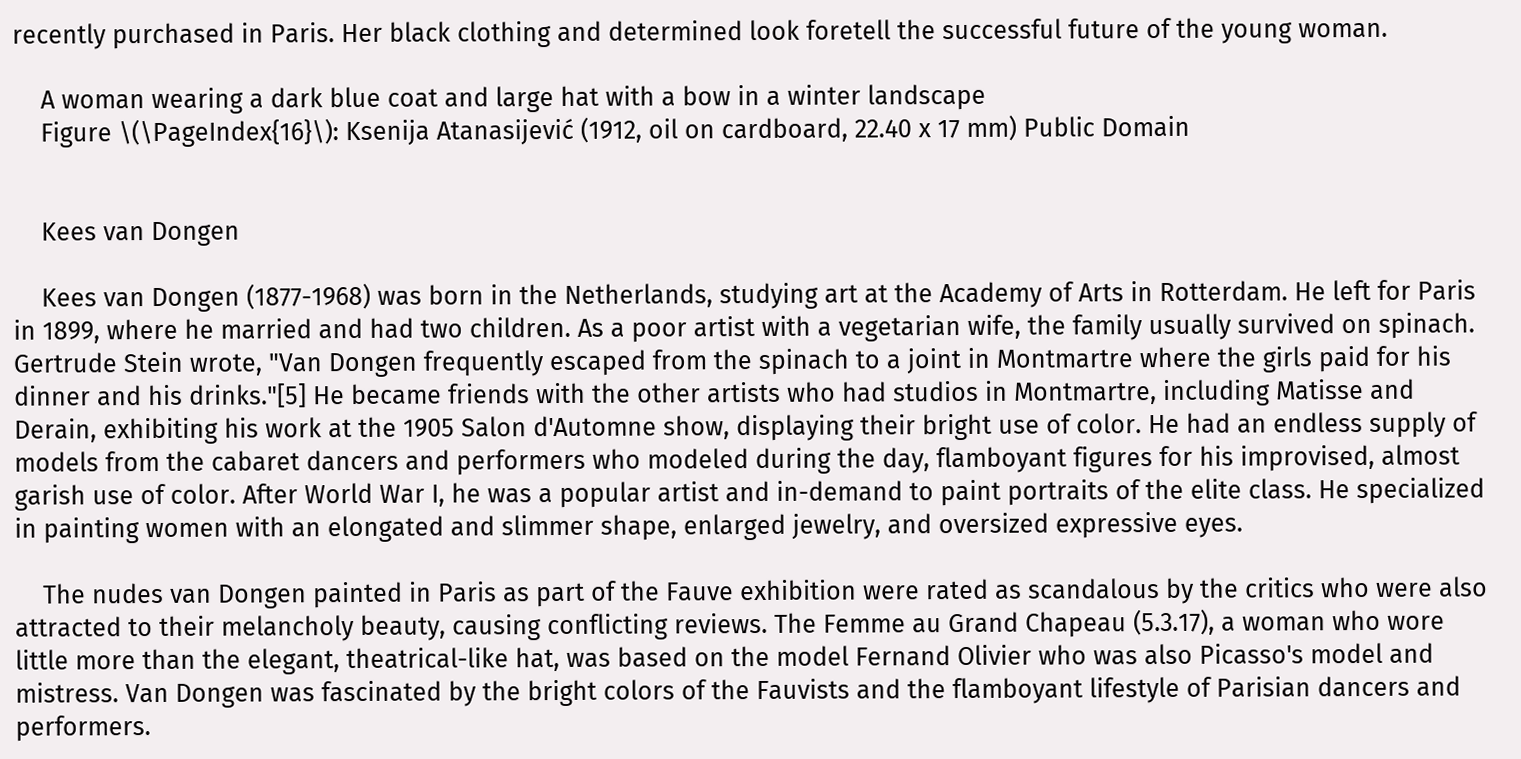recently purchased in Paris. Her black clothing and determined look foretell the successful future of the young woman.

    A woman wearing a dark blue coat and large hat with a bow in a winter landscape
    Figure \(\PageIndex{16}\): Ksenija Atanasijević (1912, oil on cardboard, 22.40 x 17 mm) Public Domain


    Kees van Dongen

    Kees van Dongen (1877-1968) was born in the Netherlands, studying art at the Academy of Arts in Rotterdam. He left for Paris in 1899, where he married and had two children. As a poor artist with a vegetarian wife, the family usually survived on spinach. Gertrude Stein wrote, "Van Dongen frequently escaped from the spinach to a joint in Montmartre where the girls paid for his dinner and his drinks."[5] He became friends with the other artists who had studios in Montmartre, including Matisse and Derain, exhibiting his work at the 1905 Salon d'Automne show, displaying their bright use of color. He had an endless supply of models from the cabaret dancers and performers who modeled during the day, flamboyant figures for his improvised, almost garish use of color. After World War I, he was a popular artist and in-demand to paint portraits of the elite class. He specialized in painting women with an elongated and slimmer shape, enlarged jewelry, and oversized expressive eyes.

    The nudes van Dongen painted in Paris as part of the Fauve exhibition were rated as scandalous by the critics who were also attracted to their melancholy beauty, causing conflicting reviews. The Femme au Grand Chapeau (5.3.17), a woman who wore little more than the elegant, theatrical-like hat, was based on the model Fernand Olivier who was also Picasso's model and mistress. Van Dongen was fascinated by the bright colors of the Fauvists and the flamboyant lifestyle of Parisian dancers and performers.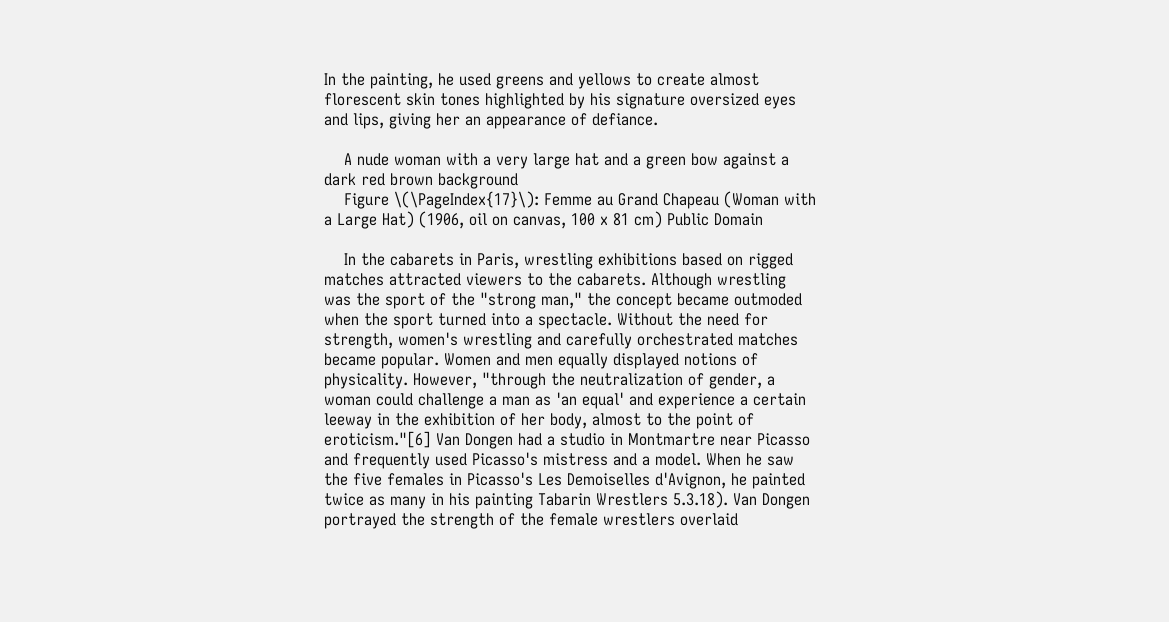In the painting, he used greens and yellows to create almost florescent skin tones highlighted by his signature oversized eyes and lips, giving her an appearance of defiance.

    A nude woman with a very large hat and a green bow against a dark red brown background
    Figure \(\PageIndex{17}\): Femme au Grand Chapeau (Woman with a Large Hat) (1906, oil on canvas, 100 x 81 cm) Public Domain

    In the cabarets in Paris, wrestling exhibitions based on rigged matches attracted viewers to the cabarets. Although wrestling was the sport of the "strong man," the concept became outmoded when the sport turned into a spectacle. Without the need for strength, women's wrestling and carefully orchestrated matches became popular. Women and men equally displayed notions of physicality. However, "through the neutralization of gender, a woman could challenge a man as 'an equal' and experience a certain leeway in the exhibition of her body, almost to the point of eroticism."[6] Van Dongen had a studio in Montmartre near Picasso and frequently used Picasso's mistress and a model. When he saw the five females in Picasso's Les Demoiselles d'Avignon, he painted twice as many in his painting Tabarin Wrestlers 5.3.18). Van Dongen portrayed the strength of the female wrestlers overlaid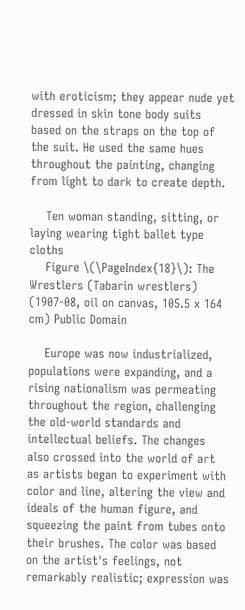with eroticism; they appear nude yet dressed in skin tone body suits based on the straps on the top of the suit. He used the same hues throughout the painting, changing from light to dark to create depth.

    Ten woman standing, sitting, or laying wearing tight ballet type cloths
    Figure \(\PageIndex{18}\): The Wrestlers (Tabarin wrestlers) (1907-08, oil on canvas, 105.5 x 164 cm) Public Domain

    Europe was now industrialized, populations were expanding, and a rising nationalism was permeating throughout the region, challenging the old-world standards and intellectual beliefs. The changes also crossed into the world of art as artists began to experiment with color and line, altering the view and ideals of the human figure, and squeezing the paint from tubes onto their brushes. The color was based on the artist's feelings, not remarkably realistic; expression was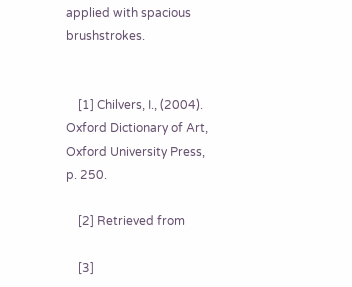applied with spacious brushstrokes.


    [1] Chilvers, I., (2004). Oxford Dictionary of Art, Oxford University Press, p. 250.

    [2] Retrieved from

    [3]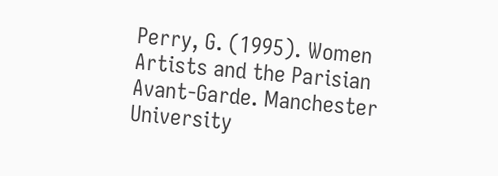Perry, G. (1995). Women Artists and the Parisian Avant-Garde. Manchester University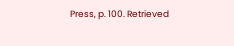Press, p. 100. Retrieved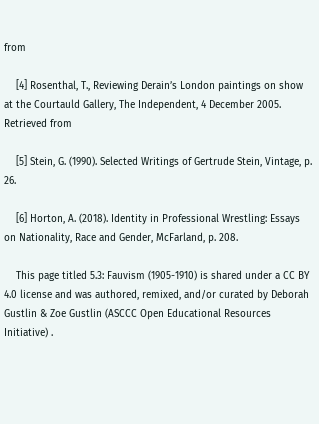from

    [4] Rosenthal, T., Reviewing Derain’s London paintings on show at the Courtauld Gallery, The Independent, 4 December 2005. Retrieved from

    [5] Stein, G. (1990). Selected Writings of Gertrude Stein, Vintage, p. 26.

    [6] Horton, A. (2018). Identity in Professional Wrestling: Essays on Nationality, Race and Gender, McFarland, p. 208.

    This page titled 5.3: Fauvism (1905-1910) is shared under a CC BY 4.0 license and was authored, remixed, and/or curated by Deborah Gustlin & Zoe Gustlin (ASCCC Open Educational Resources Initiative) .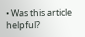• Was this article helpful?